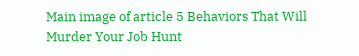Main image of article 5 Behaviors That Will Murder Your Job Hunt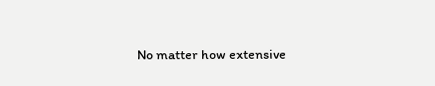No matter how extensive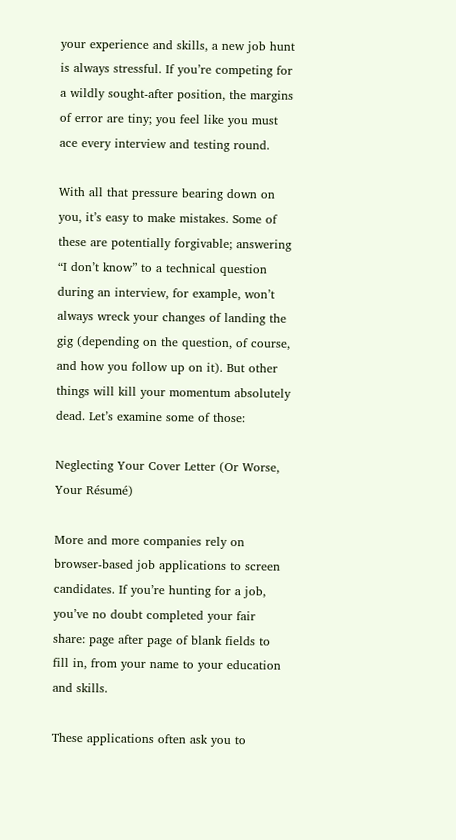your experience and skills, a new job hunt is always stressful. If you’re competing for a wildly sought-after position, the margins of error are tiny; you feel like you must ace every interview and testing round.

With all that pressure bearing down on you, it’s easy to make mistakes. Some of these are potentially forgivable; answering “I don’t know” to a technical question during an interview, for example, won’t always wreck your changes of landing the gig (depending on the question, of course, and how you follow up on it). But other things will kill your momentum absolutely dead. Let’s examine some of those:

Neglecting Your Cover Letter (Or Worse, Your Résumé)

More and more companies rely on browser-based job applications to screen candidates. If you’re hunting for a job, you’ve no doubt completed your fair share: page after page of blank fields to fill in, from your name to your education and skills.

These applications often ask you to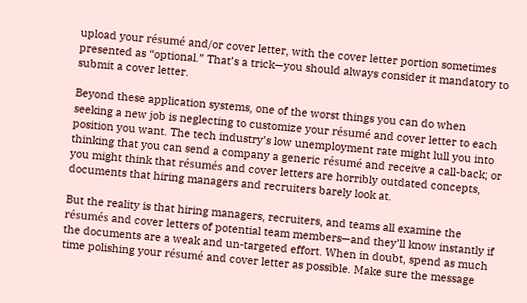upload your résumé and/or cover letter, with the cover letter portion sometimes presented as “optional.” That’s a trick—you should always consider it mandatory to submit a cover letter.

Beyond these application systems, one of the worst things you can do when seeking a new job is neglecting to customize your résumé and cover letter to each position you want. The tech industry’s low unemployment rate might lull you into thinking that you can send a company a generic résumé and receive a call-back; or you might think that résumés and cover letters are horribly outdated concepts, documents that hiring managers and recruiters barely look at.

But the reality is that hiring managers, recruiters, and teams all examine the résumés and cover letters of potential team members—and they’ll know instantly if the documents are a weak and un-targeted effort. When in doubt, spend as much time polishing your résumé and cover letter as possible. Make sure the message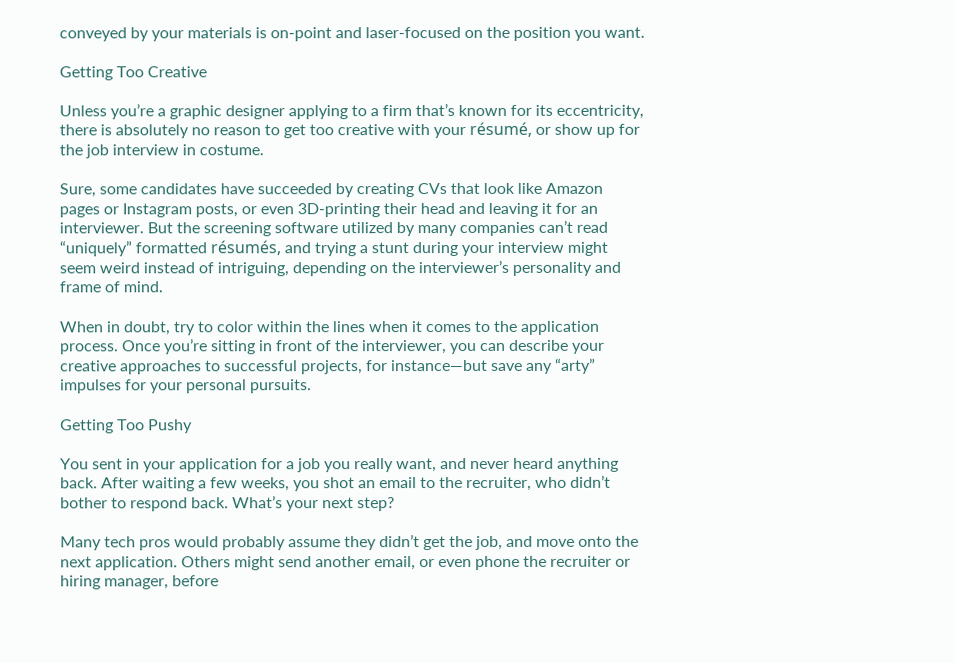conveyed by your materials is on-point and laser-focused on the position you want.

Getting Too Creative

Unless you’re a graphic designer applying to a firm that’s known for its eccentricity, there is absolutely no reason to get too creative with your résumé, or show up for the job interview in costume.

Sure, some candidates have succeeded by creating CVs that look like Amazon pages or Instagram posts, or even 3D-printing their head and leaving it for an interviewer. But the screening software utilized by many companies can’t read “uniquely” formatted résumés, and trying a stunt during your interview might seem weird instead of intriguing, depending on the interviewer’s personality and frame of mind.

When in doubt, try to color within the lines when it comes to the application process. Once you’re sitting in front of the interviewer, you can describe your creative approaches to successful projects, for instance—but save any “arty” impulses for your personal pursuits.

Getting Too Pushy

You sent in your application for a job you really want, and never heard anything back. After waiting a few weeks, you shot an email to the recruiter, who didn’t bother to respond back. What’s your next step?

Many tech pros would probably assume they didn’t get the job, and move onto the next application. Others might send another email, or even phone the recruiter or hiring manager, before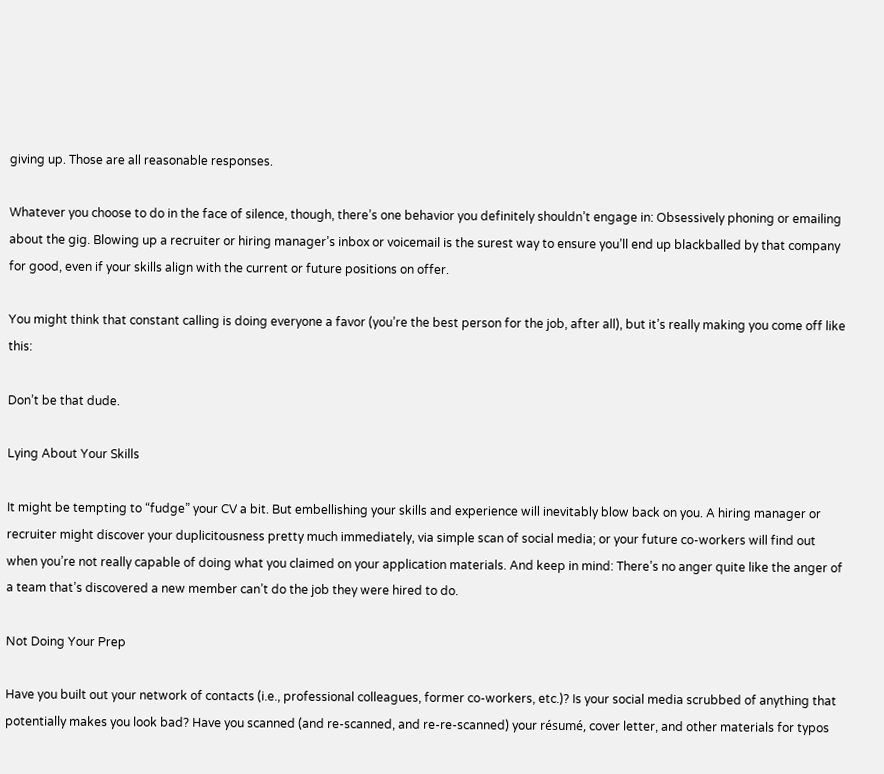giving up. Those are all reasonable responses.

Whatever you choose to do in the face of silence, though, there’s one behavior you definitely shouldn’t engage in: Obsessively phoning or emailing about the gig. Blowing up a recruiter or hiring manager’s inbox or voicemail is the surest way to ensure you’ll end up blackballed by that company for good, even if your skills align with the current or future positions on offer.

You might think that constant calling is doing everyone a favor (you’re the best person for the job, after all), but it’s really making you come off like this:

Don’t be that dude.

Lying About Your Skills

It might be tempting to “fudge” your CV a bit. But embellishing your skills and experience will inevitably blow back on you. A hiring manager or recruiter might discover your duplicitousness pretty much immediately, via simple scan of social media; or your future co-workers will find out when you’re not really capable of doing what you claimed on your application materials. And keep in mind: There’s no anger quite like the anger of a team that’s discovered a new member can’t do the job they were hired to do.

Not Doing Your Prep

Have you built out your network of contacts (i.e., professional colleagues, former co-workers, etc.)? Is your social media scrubbed of anything that potentially makes you look bad? Have you scanned (and re-scanned, and re-re-scanned) your résumé, cover letter, and other materials for typos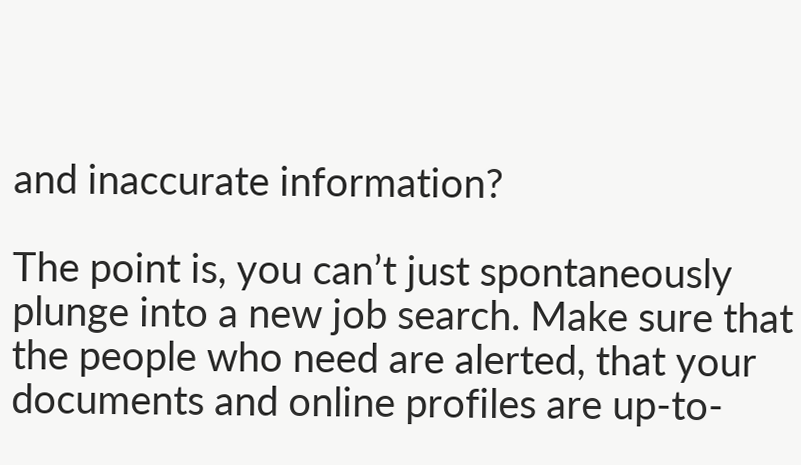and inaccurate information?

The point is, you can’t just spontaneously plunge into a new job search. Make sure that the people who need are alerted, that your documents and online profiles are up-to-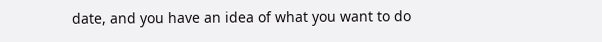date, and you have an idea of what you want to do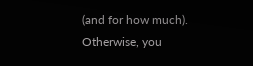(and for how much). Otherwise, you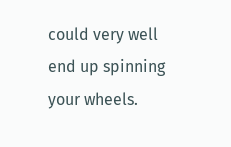could very well end up spinning your wheels.